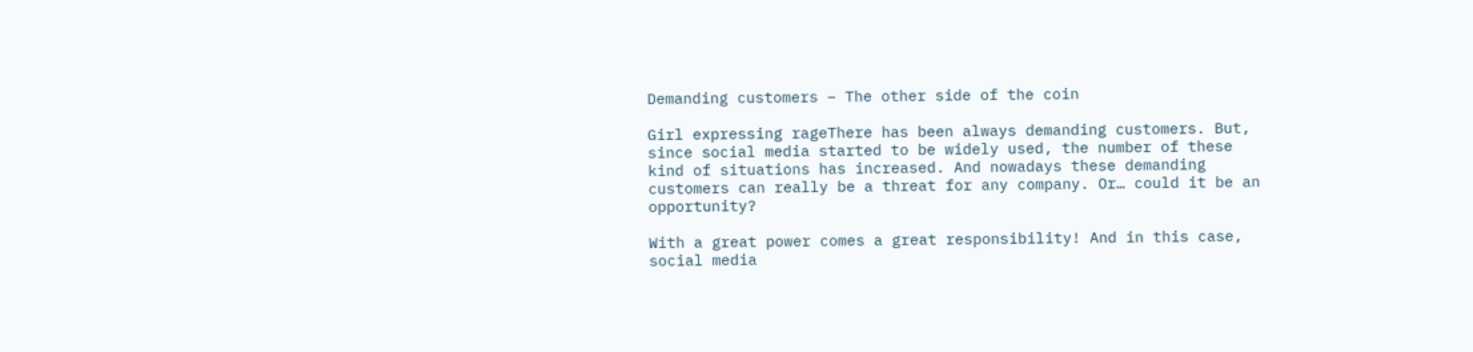Demanding customers – The other side of the coin

Girl expressing rageThere has been always demanding customers. But, since social media started to be widely used, the number of these kind of situations has increased. And nowadays these demanding customers can really be a threat for any company. Or… could it be an opportunity?

With a great power comes a great responsibility! And in this case, social media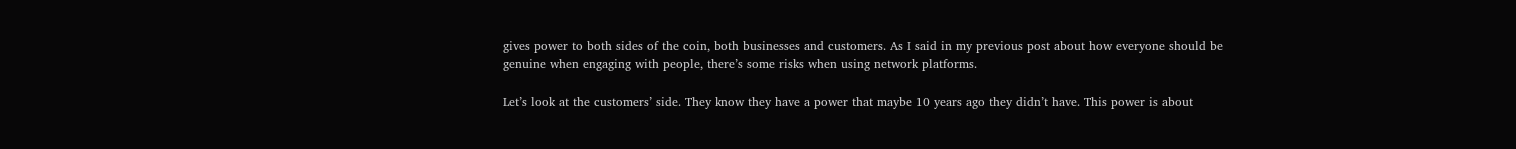gives power to both sides of the coin, both businesses and customers. As I said in my previous post about how everyone should be genuine when engaging with people, there’s some risks when using network platforms.

Let’s look at the customers’ side. They know they have a power that maybe 10 years ago they didn’t have. This power is about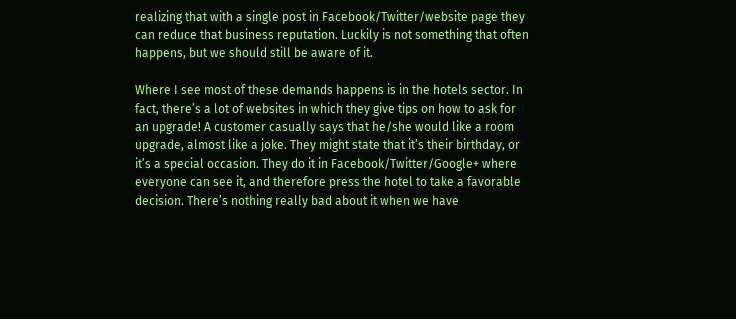realizing that with a single post in Facebook/Twitter/website page they can reduce that business reputation. Luckily is not something that often happens, but we should still be aware of it.

Where I see most of these demands happens is in the hotels sector. In fact, there’s a lot of websites in which they give tips on how to ask for an upgrade! A customer casually says that he/she would like a room upgrade, almost like a joke. They might state that it’s their birthday, or it’s a special occasion. They do it in Facebook/Twitter/Google+ where everyone can see it, and therefore press the hotel to take a favorable decision. There’s nothing really bad about it when we have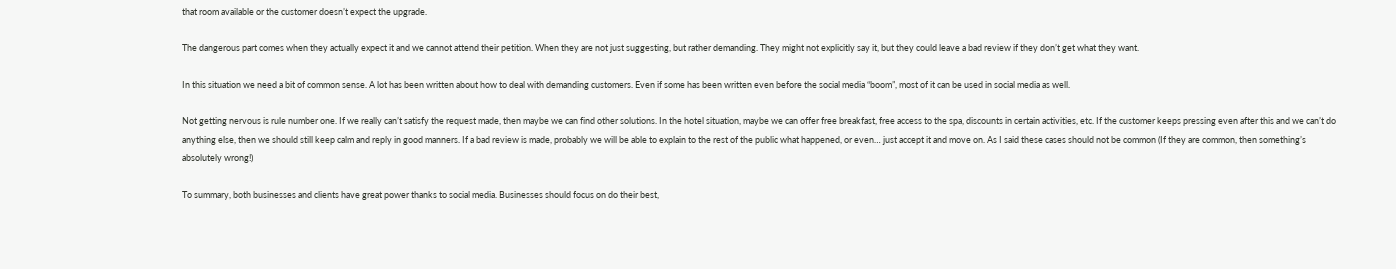that room available or the customer doesn’t expect the upgrade.

The dangerous part comes when they actually expect it and we cannot attend their petition. When they are not just suggesting, but rather demanding. They might not explicitly say it, but they could leave a bad review if they don’t get what they want.

In this situation we need a bit of common sense. A lot has been written about how to deal with demanding customers. Even if some has been written even before the social media “boom”, most of it can be used in social media as well.

Not getting nervous is rule number one. If we really can’t satisfy the request made, then maybe we can find other solutions. In the hotel situation, maybe we can offer free breakfast, free access to the spa, discounts in certain activities, etc. If the customer keeps pressing even after this and we can’t do anything else, then we should still keep calm and reply in good manners. If a bad review is made, probably we will be able to explain to the rest of the public what happened, or even… just accept it and move on. As I said these cases should not be common (If they are common, then something’s absolutely wrong!)

To summary, both businesses and clients have great power thanks to social media. Businesses should focus on do their best,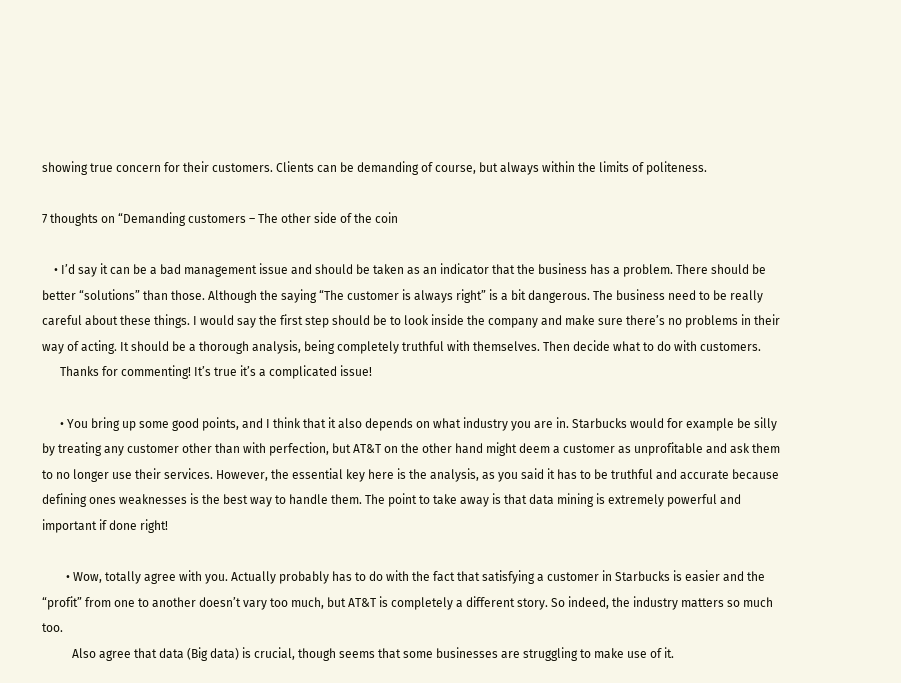showing true concern for their customers. Clients can be demanding of course, but always within the limits of politeness.

7 thoughts on “Demanding customers – The other side of the coin

    • I’d say it can be a bad management issue and should be taken as an indicator that the business has a problem. There should be better “solutions” than those. Although the saying “The customer is always right” is a bit dangerous. The business need to be really careful about these things. I would say the first step should be to look inside the company and make sure there’s no problems in their way of acting. It should be a thorough analysis, being completely truthful with themselves. Then decide what to do with customers.
      Thanks for commenting! It’s true it’s a complicated issue!

      • You bring up some good points, and I think that it also depends on what industry you are in. Starbucks would for example be silly by treating any customer other than with perfection, but AT&T on the other hand might deem a customer as unprofitable and ask them to no longer use their services. However, the essential key here is the analysis, as you said it has to be truthful and accurate because defining ones weaknesses is the best way to handle them. The point to take away is that data mining is extremely powerful and important if done right!

        • Wow, totally agree with you. Actually probably has to do with the fact that satisfying a customer in Starbucks is easier and the “profit” from one to another doesn’t vary too much, but AT&T is completely a different story. So indeed, the industry matters so much too.
          Also agree that data (Big data) is crucial, though seems that some businesses are struggling to make use of it.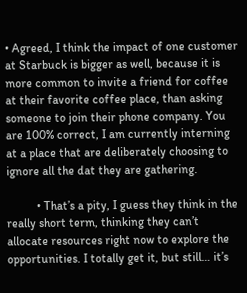• Agreed, I think the impact of one customer at Starbuck is bigger as well, because it is more common to invite a friend for coffee at their favorite coffee place, than asking someone to join their phone company. You are 100% correct, I am currently interning at a place that are deliberately choosing to ignore all the dat they are gathering.

          • That’s a pity, I guess they think in the really short term, thinking they can’t allocate resources right now to explore the opportunities. I totally get it, but still… it’s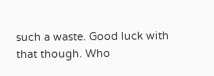such a waste. Good luck with that though. Who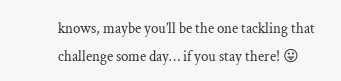knows, maybe you’ll be the one tackling that challenge some day… if you stay there! 😛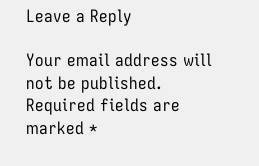Leave a Reply

Your email address will not be published. Required fields are marked *